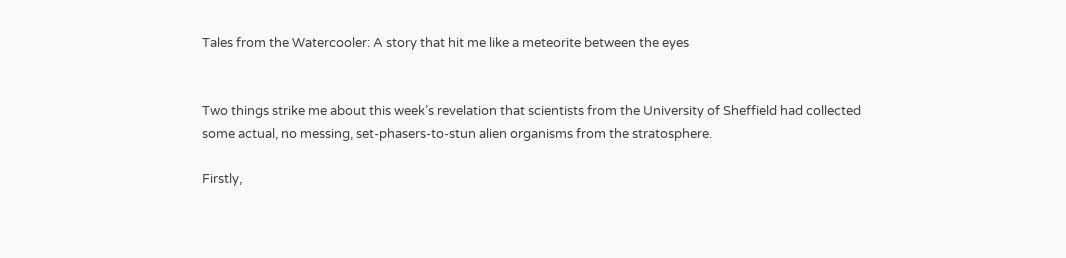Tales from the Watercooler: A story that hit me like a meteorite between the eyes


Two things strike me about this week’s revelation that scientists from the University of Sheffield had collected some actual, no messing, set-phasers-to-stun alien organisms from the stratosphere.

Firstly,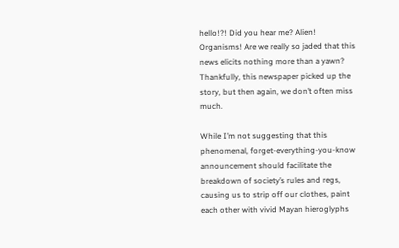hello!?! Did you hear me? Alien! Organisms! Are we really so jaded that this news elicits nothing more than a yawn? Thankfully, this newspaper picked up the story, but then again, we don’t often miss much.

While I’m not suggesting that this phenomenal, forget-everything-you-know announcement should facilitate the breakdown of society’s rules and regs, causing us to strip off our clothes, paint each other with vivid Mayan hieroglyphs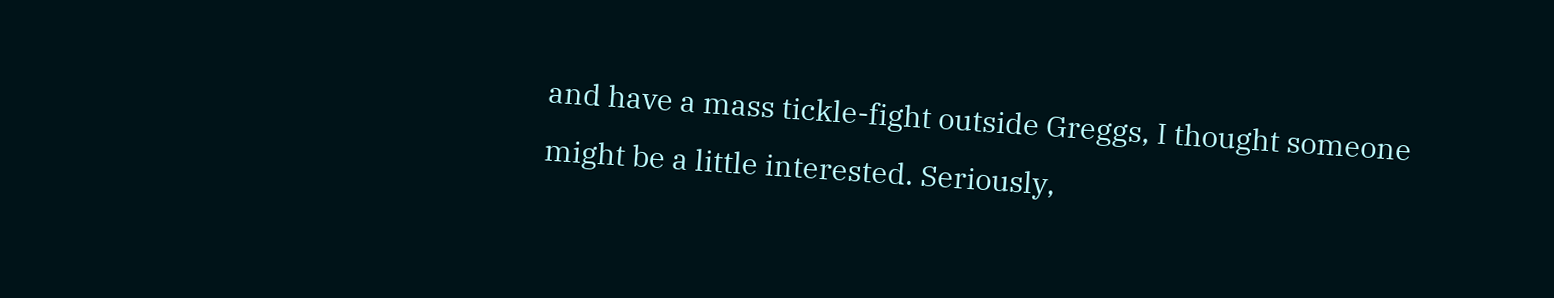and have a mass tickle-fight outside Greggs, I thought someone might be a little interested. Seriously,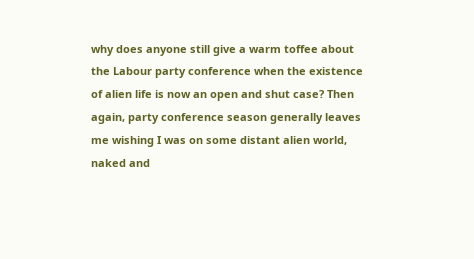why does anyone still give a warm toffee about the Labour party conference when the existence of alien life is now an open and shut case? Then again, party conference season generally leaves me wishing I was on some distant alien world, naked and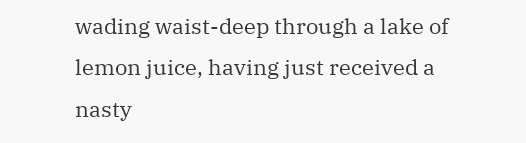wading waist-deep through a lake of lemon juice, having just received a nasty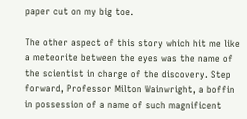paper cut on my big toe.

The other aspect of this story which hit me like a meteorite between the eyes was the name of the scientist in charge of the discovery. Step forward, Professor Milton Wainwright, a boffin in possession of a name of such magnificent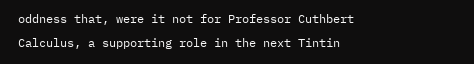oddness that, were it not for Professor Cuthbert Calculus, a supporting role in the next Tintin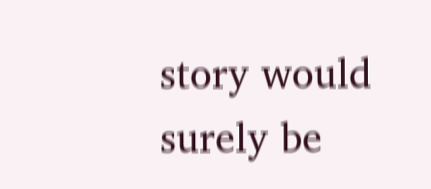story would surely be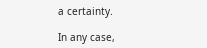a certainty.

In any case,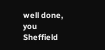well done, you Sheffield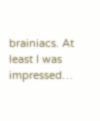brainiacs. At least I was impressed…